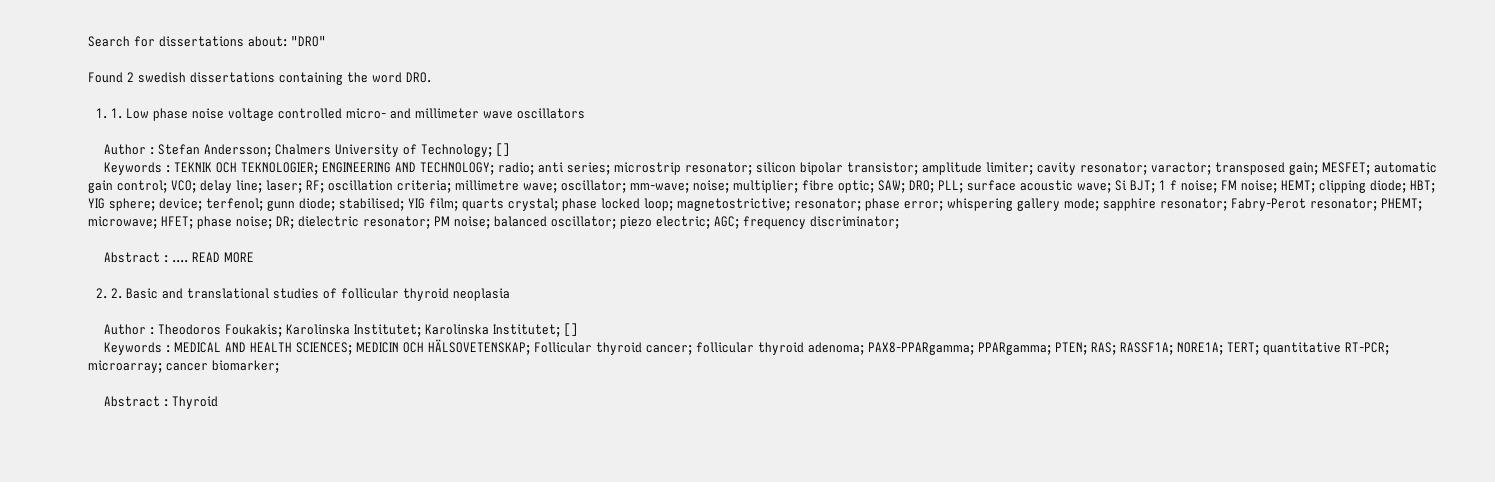Search for dissertations about: "DRO"

Found 2 swedish dissertations containing the word DRO.

  1. 1. Low phase noise voltage controlled micro- and millimeter wave oscillators

    Author : Stefan Andersson; Chalmers University of Technology; []
    Keywords : TEKNIK OCH TEKNOLOGIER; ENGINEERING AND TECHNOLOGY; radio; anti series; microstrip resonator; silicon bipolar transistor; amplitude limiter; cavity resonator; varactor; transposed gain; MESFET; automatic gain control; VCO; delay line; laser; RF; oscillation criteria; millimetre wave; oscillator; mm-wave; noise; multiplier; fibre optic; SAW; DRO; PLL; surface acoustic wave; Si BJT; 1 f noise; FM noise; HEMT; clipping diode; HBT; YIG sphere; device; terfenol; gunn diode; stabilised; YIG film; quarts crystal; phase locked loop; magnetostrictive; resonator; phase error; whispering gallery mode; sapphire resonator; Fabry-Perot resonator; PHEMT; microwave; HFET; phase noise; DR; dielectric resonator; PM noise; balanced oscillator; piezo electric; AGC; frequency discriminator;

    Abstract : .... READ MORE

  2. 2. Basic and translational studies of follicular thyroid neoplasia

    Author : Theodoros Foukakis; Karolinska Institutet; Karolinska Institutet; []
    Keywords : MEDICAL AND HEALTH SCIENCES; MEDICIN OCH HÄLSOVETENSKAP; Follicular thyroid cancer; follicular thyroid adenoma; PAX8-PPARgamma; PPARgamma; PTEN; RAS; RASSF1A; NORE1A; TERT; quantitative RT-PCR; microarray; cancer biomarker;

    Abstract : Thyroid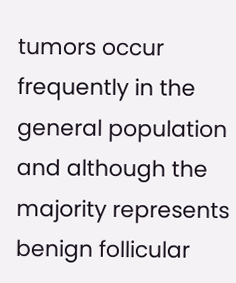tumors occur frequently in the general population and although the majority represents benign follicular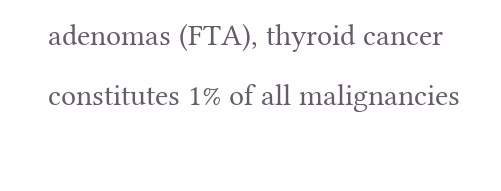adenomas (FTA), thyroid cancer constitutes 1% of all malignancies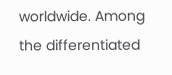worldwide. Among the differentiated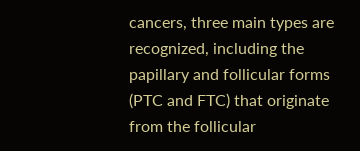cancers, three main types are recognized, including the papillary and follicular forms (PTC and FTC) that originate from the follicular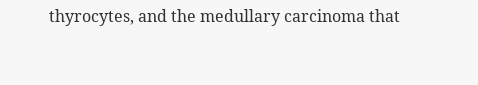thyrocytes, and the medullary carcinoma that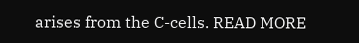arises from the C-cells. READ MORE